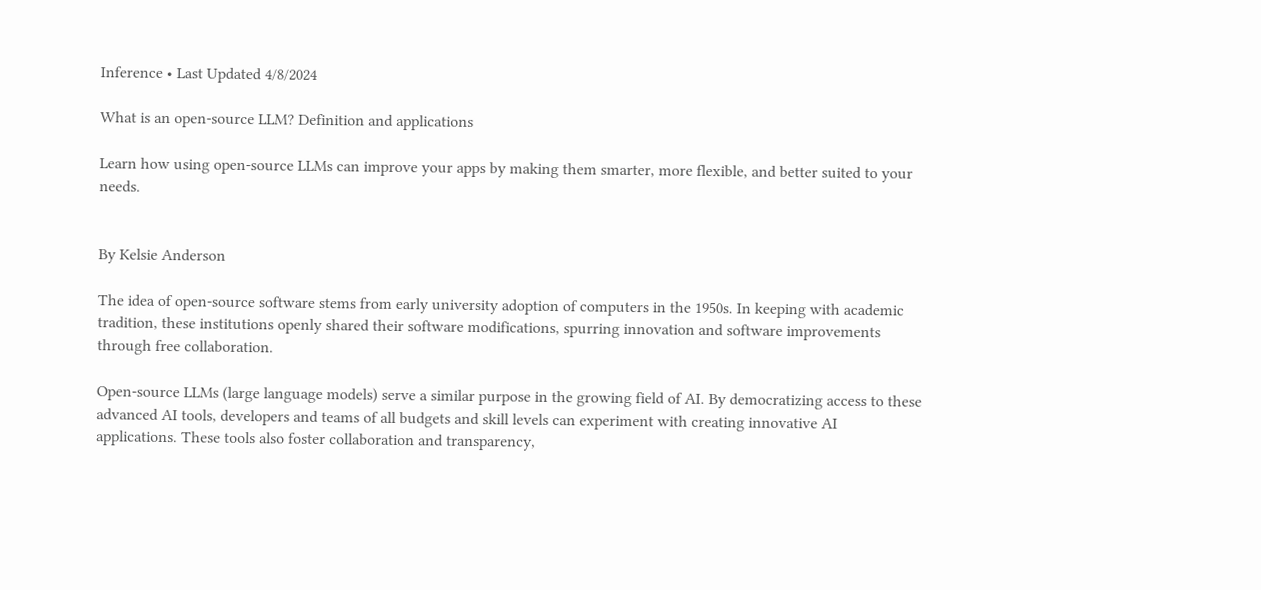Inference • Last Updated 4/8/2024

What is an open-source LLM? Definition and applications

Learn how using open-source LLMs can improve your apps by making them smarter, more flexible, and better suited to your needs.


By Kelsie Anderson

The idea of open-source software stems from early university adoption of computers in the 1950s. In keeping with academic tradition, these institutions openly shared their software modifications, spurring innovation and software improvements through free collaboration.

Open-source LLMs (large language models) serve a similar purpose in the growing field of AI. By democratizing access to these advanced AI tools, developers and teams of all budgets and skill levels can experiment with creating innovative AI applications. These tools also foster collaboration and transparency,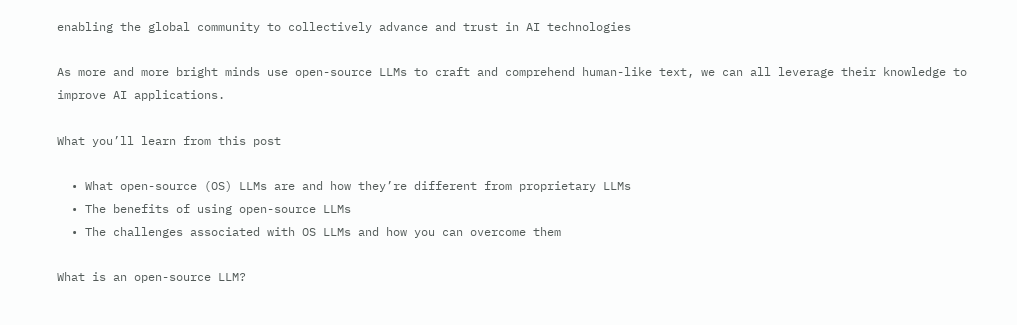enabling the global community to collectively advance and trust in AI technologies

As more and more bright minds use open-source LLMs to craft and comprehend human-like text, we can all leverage their knowledge to improve AI applications.

What you’ll learn from this post

  • What open-source (OS) LLMs are and how they’re different from proprietary LLMs
  • The benefits of using open-source LLMs
  • The challenges associated with OS LLMs and how you can overcome them

What is an open-source LLM?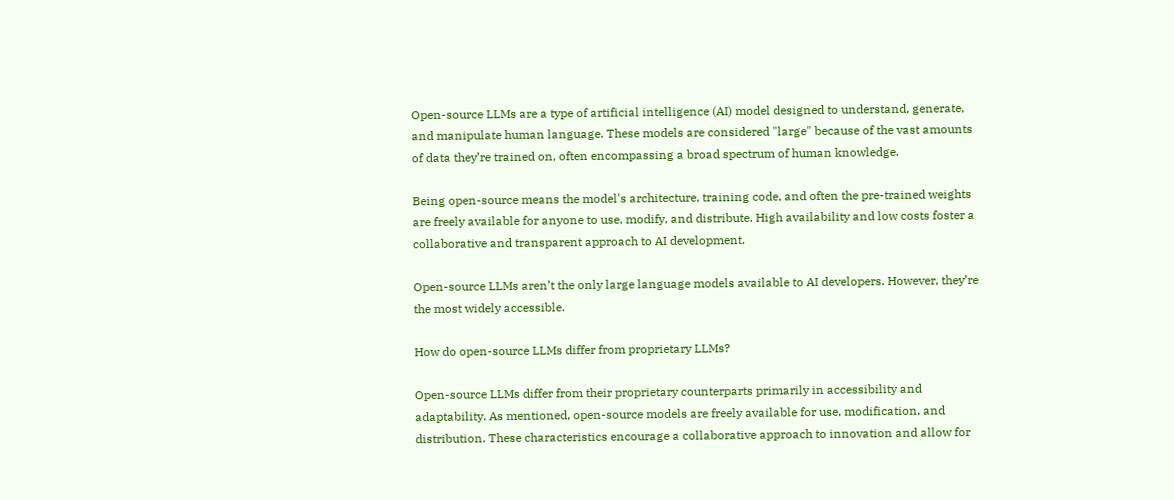Open-source LLMs are a type of artificial intelligence (AI) model designed to understand, generate, and manipulate human language. These models are considered "large" because of the vast amounts of data they’re trained on, often encompassing a broad spectrum of human knowledge.

Being open-source means the model's architecture, training code, and often the pre-trained weights are freely available for anyone to use, modify, and distribute. High availability and low costs foster a collaborative and transparent approach to AI development.

Open-source LLMs aren’t the only large language models available to AI developers. However, they’re the most widely accessible.

How do open-source LLMs differ from proprietary LLMs?

Open-source LLMs differ from their proprietary counterparts primarily in accessibility and adaptability. As mentioned, open-source models are freely available for use, modification, and distribution. These characteristics encourage a collaborative approach to innovation and allow for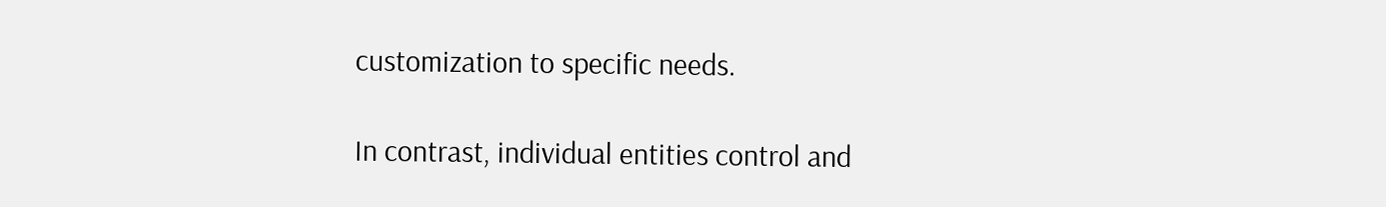customization to specific needs.

In contrast, individual entities control and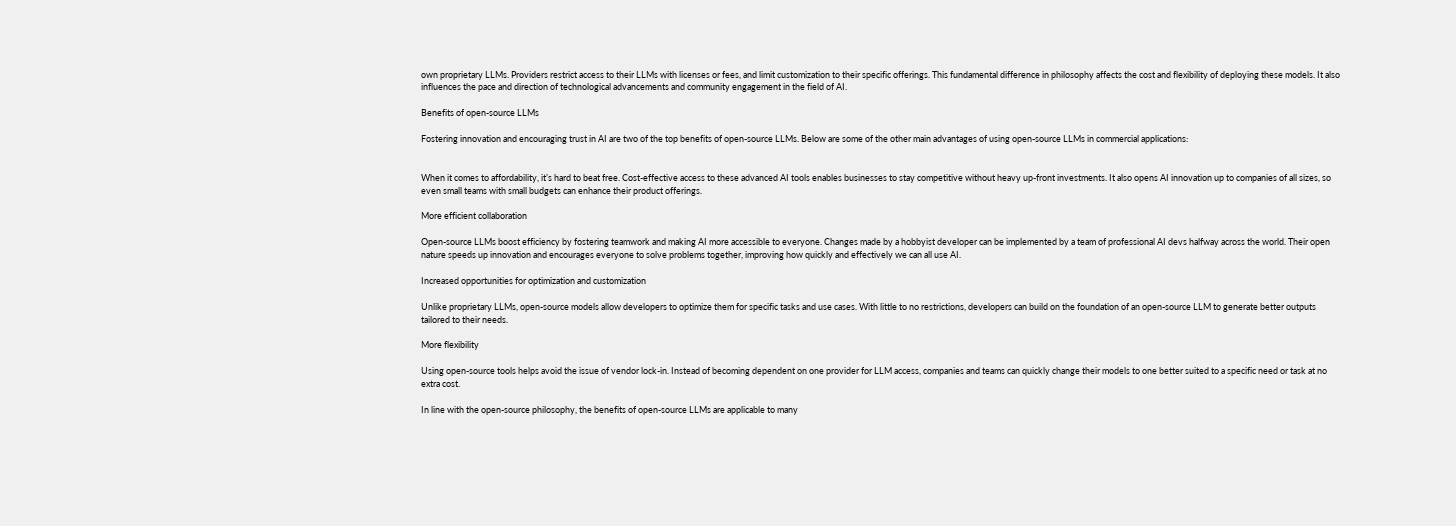own proprietary LLMs. Providers restrict access to their LLMs with licenses or fees, and limit customization to their specific offerings. This fundamental difference in philosophy affects the cost and flexibility of deploying these models. It also influences the pace and direction of technological advancements and community engagement in the field of AI.

Benefits of open-source LLMs

Fostering innovation and encouraging trust in AI are two of the top benefits of open-source LLMs. Below are some of the other main advantages of using open-source LLMs in commercial applications:


When it comes to affordability, it’s hard to beat free. Cost-effective access to these advanced AI tools enables businesses to stay competitive without heavy up-front investments. It also opens AI innovation up to companies of all sizes, so even small teams with small budgets can enhance their product offerings.

More efficient collaboration

Open-source LLMs boost efficiency by fostering teamwork and making AI more accessible to everyone. Changes made by a hobbyist developer can be implemented by a team of professional AI devs halfway across the world. Their open nature speeds up innovation and encourages everyone to solve problems together, improving how quickly and effectively we can all use AI.

Increased opportunities for optimization and customization

Unlike proprietary LLMs, open-source models allow developers to optimize them for specific tasks and use cases. With little to no restrictions, developers can build on the foundation of an open-source LLM to generate better outputs tailored to their needs.

More flexibility

Using open-source tools helps avoid the issue of vendor lock-in. Instead of becoming dependent on one provider for LLM access, companies and teams can quickly change their models to one better suited to a specific need or task at no extra cost.

In line with the open-source philosophy, the benefits of open-source LLMs are applicable to many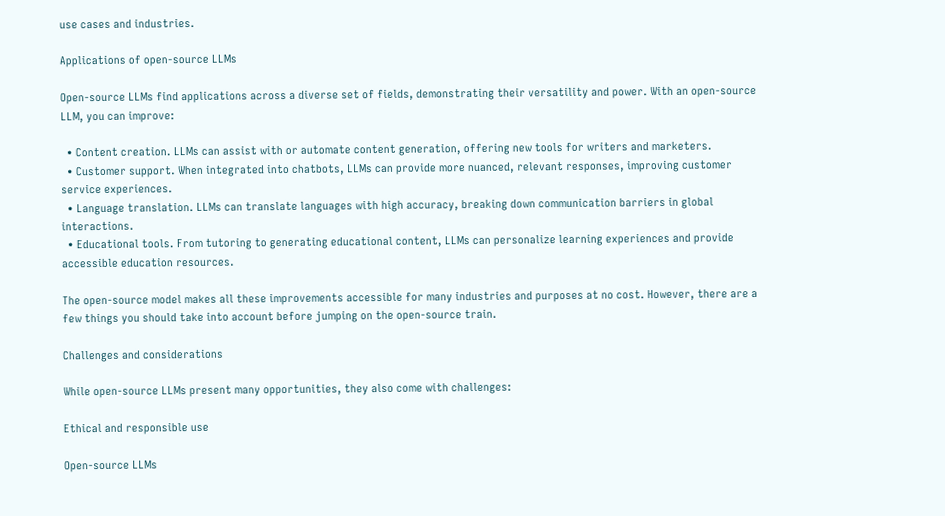use cases and industries.

Applications of open-source LLMs

Open-source LLMs find applications across a diverse set of fields, demonstrating their versatility and power. With an open-source LLM, you can improve:

  • Content creation. LLMs can assist with or automate content generation, offering new tools for writers and marketers.
  • Customer support. When integrated into chatbots, LLMs can provide more nuanced, relevant responses, improving customer service experiences.
  • Language translation. LLMs can translate languages with high accuracy, breaking down communication barriers in global interactions.
  • Educational tools. From tutoring to generating educational content, LLMs can personalize learning experiences and provide accessible education resources.

The open-source model makes all these improvements accessible for many industries and purposes at no cost. However, there are a few things you should take into account before jumping on the open-source train.

Challenges and considerations

While open-source LLMs present many opportunities, they also come with challenges:

Ethical and responsible use

Open-source LLMs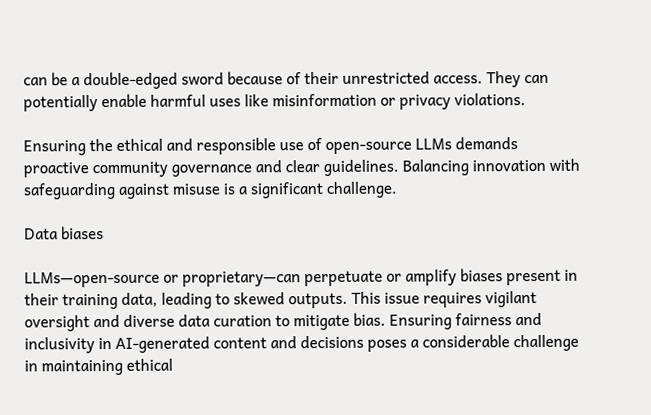can be a double-edged sword because of their unrestricted access. They can potentially enable harmful uses like misinformation or privacy violations.

Ensuring the ethical and responsible use of open-source LLMs demands proactive community governance and clear guidelines. Balancing innovation with safeguarding against misuse is a significant challenge.

Data biases

LLMs—open-source or proprietary—can perpetuate or amplify biases present in their training data, leading to skewed outputs. This issue requires vigilant oversight and diverse data curation to mitigate bias. Ensuring fairness and inclusivity in AI-generated content and decisions poses a considerable challenge in maintaining ethical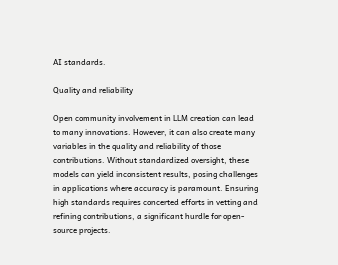AI standards.

Quality and reliability

Open community involvement in LLM creation can lead to many innovations. However, it can also create many variables in the quality and reliability of those contributions. Without standardized oversight, these models can yield inconsistent results, posing challenges in applications where accuracy is paramount. Ensuring high standards requires concerted efforts in vetting and refining contributions, a significant hurdle for open-source projects.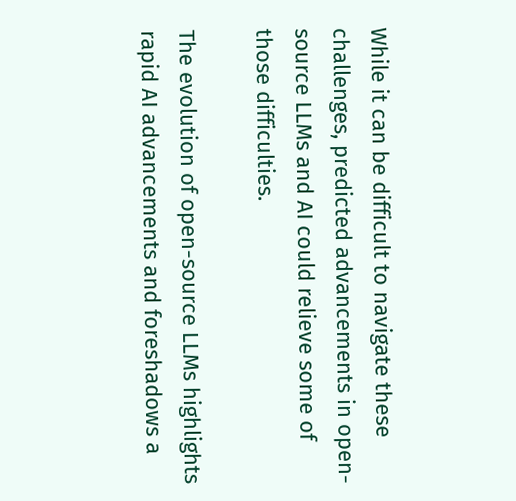While it can be difficult to navigate these challenges, predicted advancements in open-source LLMs and AI could relieve some of those difficulties.

The evolution of open-source LLMs highlights rapid AI advancements and foreshadows a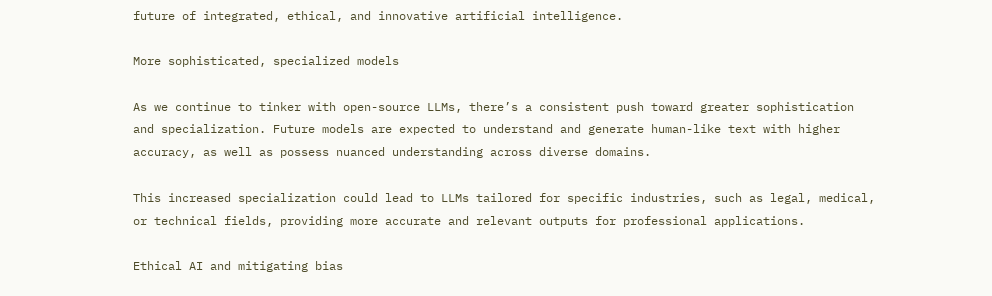future of integrated, ethical, and innovative artificial intelligence.

More sophisticated, specialized models

As we continue to tinker with open-source LLMs, there’s a consistent push toward greater sophistication and specialization. Future models are expected to understand and generate human-like text with higher accuracy, as well as possess nuanced understanding across diverse domains.

This increased specialization could lead to LLMs tailored for specific industries, such as legal, medical, or technical fields, providing more accurate and relevant outputs for professional applications.

Ethical AI and mitigating bias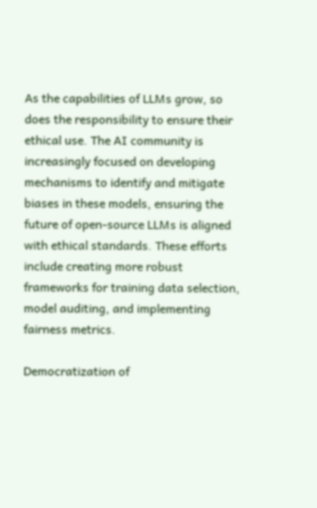As the capabilities of LLMs grow, so does the responsibility to ensure their ethical use. The AI community is increasingly focused on developing mechanisms to identify and mitigate biases in these models, ensuring the future of open-source LLMs is aligned with ethical standards. These efforts include creating more robust frameworks for training data selection, model auditing, and implementing fairness metrics.

Democratization of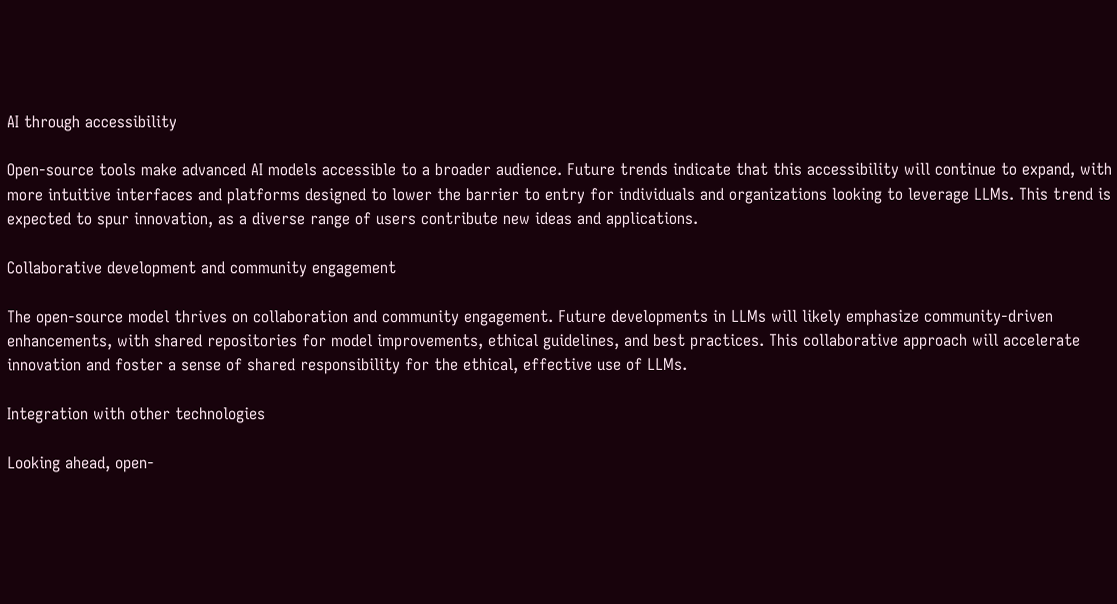AI through accessibility

Open-source tools make advanced AI models accessible to a broader audience. Future trends indicate that this accessibility will continue to expand, with more intuitive interfaces and platforms designed to lower the barrier to entry for individuals and organizations looking to leverage LLMs. This trend is expected to spur innovation, as a diverse range of users contribute new ideas and applications.

Collaborative development and community engagement

The open-source model thrives on collaboration and community engagement. Future developments in LLMs will likely emphasize community-driven enhancements, with shared repositories for model improvements, ethical guidelines, and best practices. This collaborative approach will accelerate innovation and foster a sense of shared responsibility for the ethical, effective use of LLMs.

Integration with other technologies

Looking ahead, open-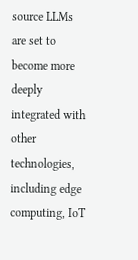source LLMs are set to become more deeply integrated with other technologies, including edge computing, IoT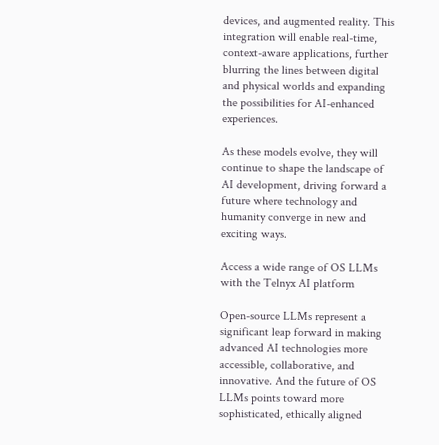devices, and augmented reality. This integration will enable real-time, context-aware applications, further blurring the lines between digital and physical worlds and expanding the possibilities for AI-enhanced experiences.

As these models evolve, they will continue to shape the landscape of AI development, driving forward a future where technology and humanity converge in new and exciting ways.

Access a wide range of OS LLMs with the Telnyx AI platform

Open-source LLMs represent a significant leap forward in making advanced AI technologies more accessible, collaborative, and innovative. And the future of OS LLMs points toward more sophisticated, ethically aligned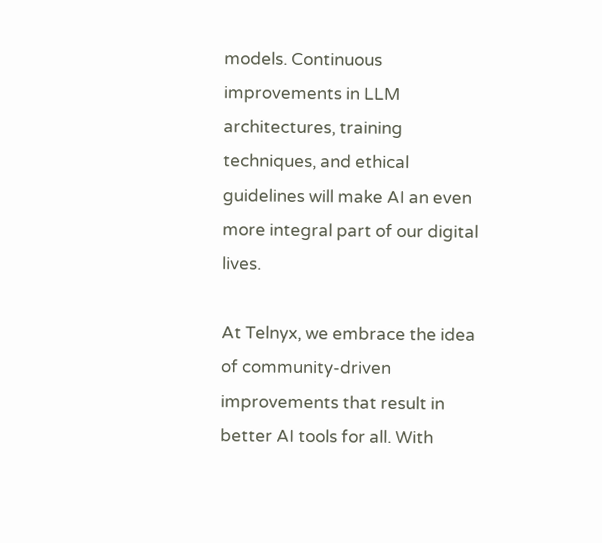models. Continuous improvements in LLM architectures, training techniques, and ethical guidelines will make AI an even more integral part of our digital lives.

At Telnyx, we embrace the idea of community-driven improvements that result in better AI tools for all. With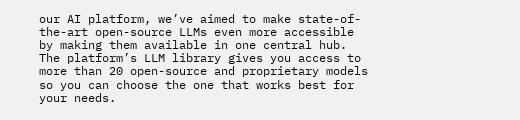our AI platform, we’ve aimed to make state-of-the-art open-source LLMs even more accessible by making them available in one central hub. The platform’s LLM library gives you access to more than 20 open-source and proprietary models so you can choose the one that works best for your needs.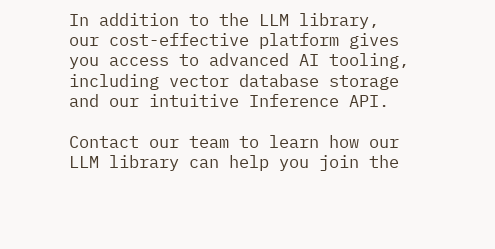In addition to the LLM library, our cost-effective platform gives you access to advanced AI tooling, including vector database storage and our intuitive Inference API.

Contact our team to learn how our LLM library can help you join the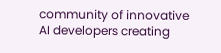community of innovative AI developers creating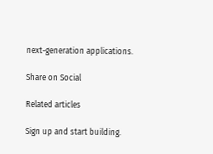next-generation applications.

Share on Social

Related articles

Sign up and start building.